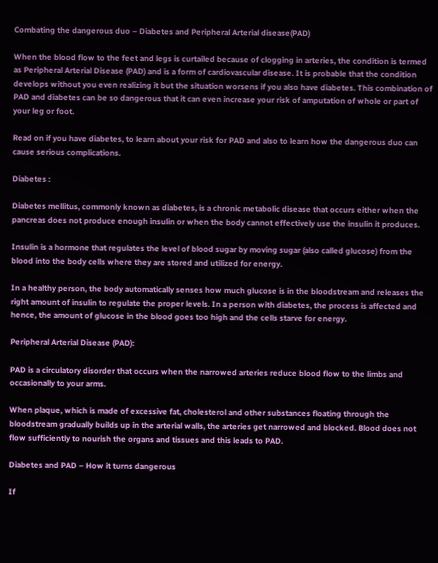Combating the dangerous duo – Diabetes and Peripheral Arterial disease(PAD)

When the blood flow to the feet and legs is curtailed because of clogging in arteries, the condition is termed as Peripheral Arterial Disease (PAD) and is a form of cardiovascular disease. It is probable that the condition develops without you even realizing it but the situation worsens if you also have diabetes. This combination of PAD and diabetes can be so dangerous that it can even increase your risk of amputation of whole or part of your leg or foot.

Read on if you have diabetes, to learn about your risk for PAD and also to learn how the dangerous duo can cause serious complications.

Diabetes :

Diabetes mellitus, commonly known as diabetes, is a chronic metabolic disease that occurs either when the pancreas does not produce enough insulin or when the body cannot effectively use the insulin it produces.

Insulin is a hormone that regulates the level of blood sugar by moving sugar (also called glucose) from the blood into the body cells where they are stored and utilized for energy.

In a healthy person, the body automatically senses how much glucose is in the bloodstream and releases the right amount of insulin to regulate the proper levels. In a person with diabetes, the process is affected and hence, the amount of glucose in the blood goes too high and the cells starve for energy.

Peripheral Arterial Disease (PAD):

PAD is a circulatory disorder that occurs when the narrowed arteries reduce blood flow to the limbs and occasionally to your arms.

When plaque, which is made of excessive fat, cholesterol and other substances floating through the bloodstream gradually builds up in the arterial walls, the arteries get narrowed and blocked. Blood does not flow sufficiently to nourish the organs and tissues and this leads to PAD.

Diabetes and PAD – How it turns dangerous

If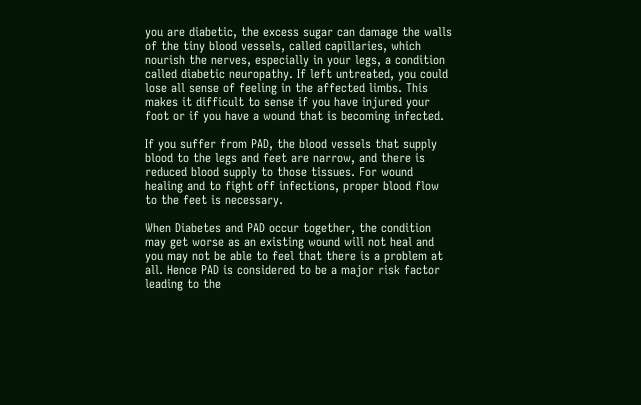you are diabetic, the excess sugar can damage the walls of the tiny blood vessels, called capillaries, which nourish the nerves, especially in your legs, a condition called diabetic neuropathy. If left untreated, you could lose all sense of feeling in the affected limbs. This makes it difficult to sense if you have injured your foot or if you have a wound that is becoming infected.

If you suffer from PAD, the blood vessels that supply blood to the legs and feet are narrow, and there is reduced blood supply to those tissues. For wound healing and to fight off infections, proper blood flow to the feet is necessary.

When Diabetes and PAD occur together, the condition may get worse as an existing wound will not heal and you may not be able to feel that there is a problem at all. Hence PAD is considered to be a major risk factor leading to the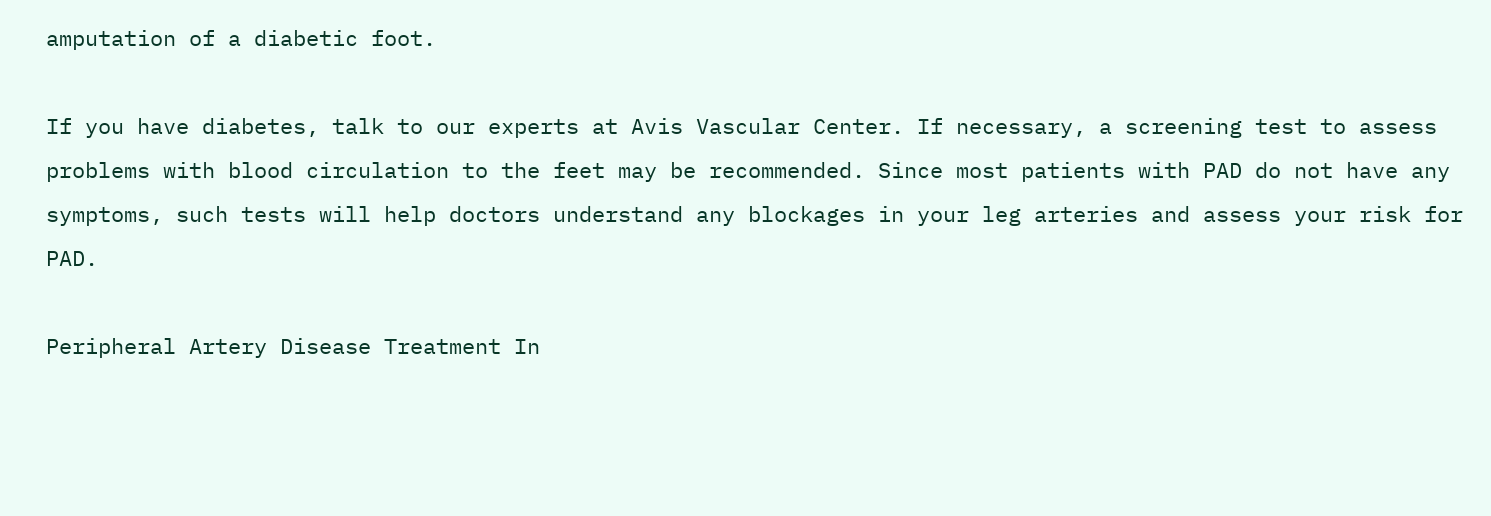amputation of a diabetic foot.

If you have diabetes, talk to our experts at Avis Vascular Center. If necessary, a screening test to assess problems with blood circulation to the feet may be recommended. Since most patients with PAD do not have any symptoms, such tests will help doctors understand any blockages in your leg arteries and assess your risk for PAD.

Peripheral Artery Disease Treatment In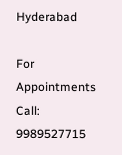Hyderabad

For Appointments Call: 9989527715